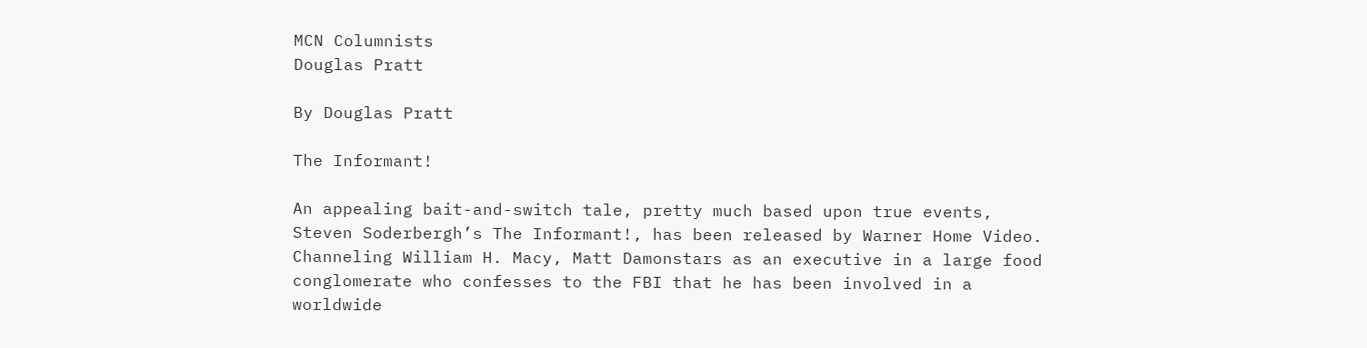MCN Columnists
Douglas Pratt

By Douglas Pratt

The Informant!

An appealing bait-and-switch tale, pretty much based upon true events, Steven Soderbergh’s The Informant!, has been released by Warner Home Video. Channeling William H. Macy, Matt Damonstars as an executive in a large food conglomerate who confesses to the FBI that he has been involved in a worldwide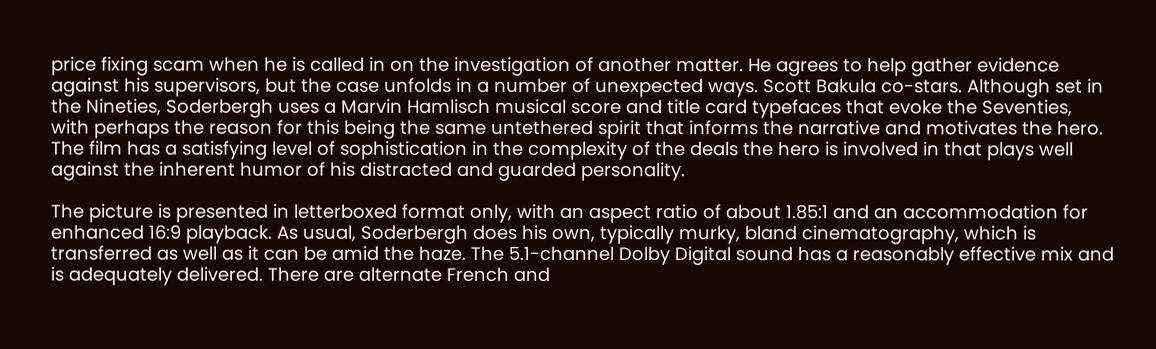price fixing scam when he is called in on the investigation of another matter. He agrees to help gather evidence against his supervisors, but the case unfolds in a number of unexpected ways. Scott Bakula co-stars. Although set in the Nineties, Soderbergh uses a Marvin Hamlisch musical score and title card typefaces that evoke the Seventies, with perhaps the reason for this being the same untethered spirit that informs the narrative and motivates the hero. The film has a satisfying level of sophistication in the complexity of the deals the hero is involved in that plays well against the inherent humor of his distracted and guarded personality.

The picture is presented in letterboxed format only, with an aspect ratio of about 1.85:1 and an accommodation for enhanced 16:9 playback. As usual, Soderbergh does his own, typically murky, bland cinematography, which is transferred as well as it can be amid the haze. The 5.1-channel Dolby Digital sound has a reasonably effective mix and is adequately delivered. There are alternate French and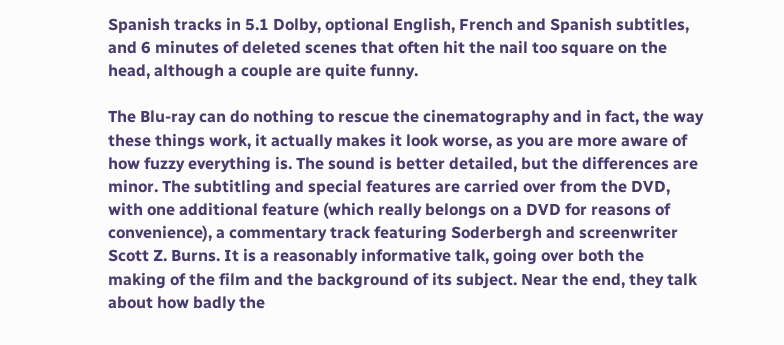Spanish tracks in 5.1 Dolby, optional English, French and Spanish subtitles, and 6 minutes of deleted scenes that often hit the nail too square on the head, although a couple are quite funny.

The Blu-ray can do nothing to rescue the cinematography and in fact, the way these things work, it actually makes it look worse, as you are more aware of how fuzzy everything is. The sound is better detailed, but the differences are minor. The subtitling and special features are carried over from the DVD, with one additional feature (which really belongs on a DVD for reasons of convenience), a commentary track featuring Soderbergh and screenwriter Scott Z. Burns. It is a reasonably informative talk, going over both the making of the film and the background of its subject. Near the end, they talk about how badly the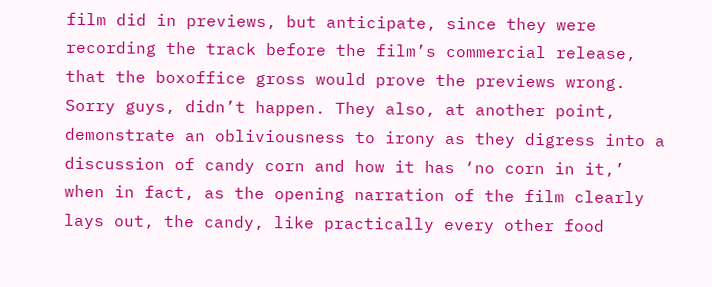film did in previews, but anticipate, since they were recording the track before the film’s commercial release, that the boxoffice gross would prove the previews wrong. Sorry guys, didn’t happen. They also, at another point, demonstrate an obliviousness to irony as they digress into a discussion of candy corn and how it has ‘no corn in it,’ when in fact, as the opening narration of the film clearly lays out, the candy, like practically every other food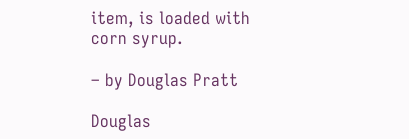item, is loaded with corn syrup.

– by Douglas Pratt

Douglas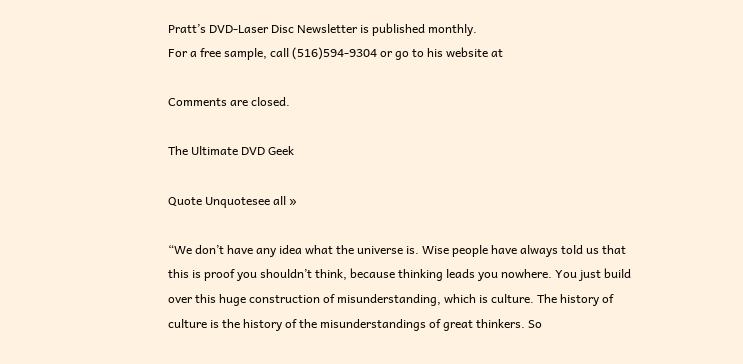Pratt’s DVD-Laser Disc Newsletter is published monthly.
For a free sample, call (516)594-9304 or go to his website at

Comments are closed.

The Ultimate DVD Geek

Quote Unquotesee all »

“We don’t have any idea what the universe is. Wise people have always told us that this is proof you shouldn’t think, because thinking leads you nowhere. You just build over this huge construction of misunderstanding, which is culture. The history of culture is the history of the misunderstandings of great thinkers. So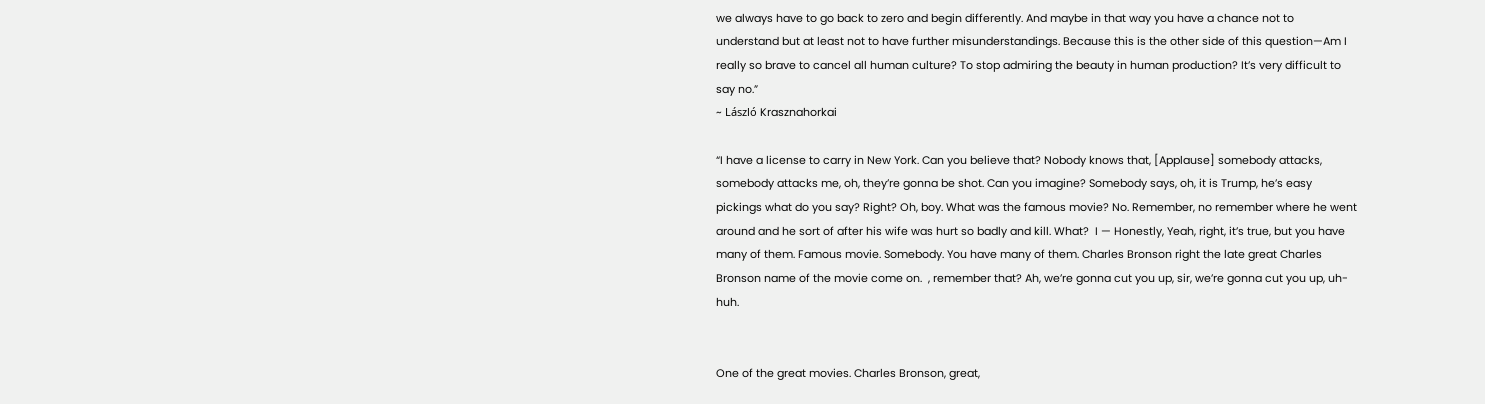we always have to go back to zero and begin differently. And maybe in that way you have a chance not to understand but at least not to have further misunderstandings. Because this is the other side of this question—Am I really so brave to cancel all human culture? To stop admiring the beauty in human production? It’s very difficult to say no.”
~ László Krasznahorkai

“I have a license to carry in New York. Can you believe that? Nobody knows that, [Applause] somebody attacks, somebody attacks me, oh, they’re gonna be shot. Can you imagine? Somebody says, oh, it is Trump, he’s easy pickings what do you say? Right? Oh, boy. What was the famous movie? No. Remember, no remember where he went around and he sort of after his wife was hurt so badly and kill. What?  I — Honestly, Yeah, right, it’s true, but you have many of them. Famous movie. Somebody. You have many of them. Charles Bronson right the late great Charles Bronson name of the movie come on.  , remember that? Ah, we’re gonna cut you up, sir, we’re gonna cut you up, uh-huh.


One of the great movies. Charles Bronson, great,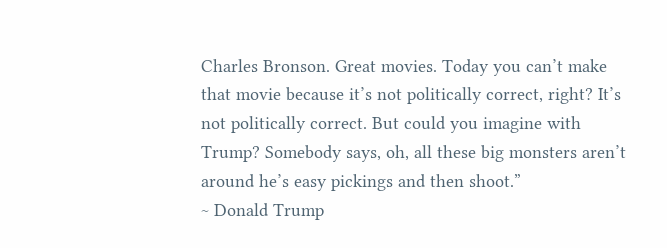Charles Bronson. Great movies. Today you can’t make that movie because it’s not politically correct, right? It’s not politically correct. But could you imagine with Trump? Somebody says, oh, all these big monsters aren’t around he’s easy pickings and then shoot.”
~ Donald Trump